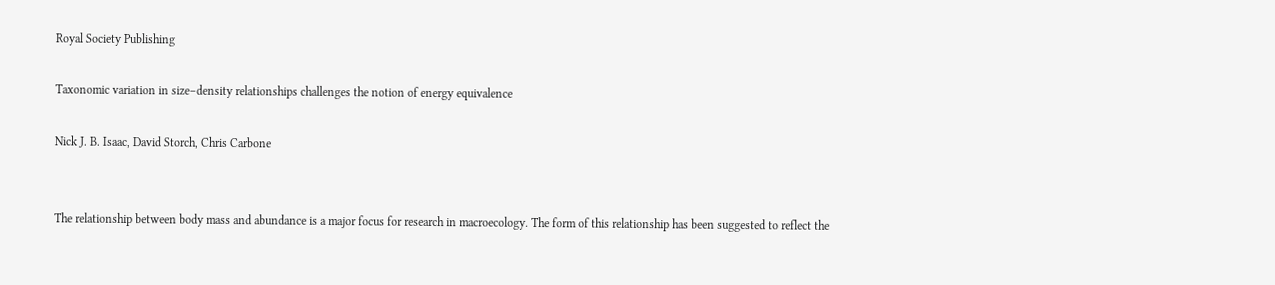Royal Society Publishing

Taxonomic variation in size–density relationships challenges the notion of energy equivalence

Nick J. B. Isaac, David Storch, Chris Carbone


The relationship between body mass and abundance is a major focus for research in macroecology. The form of this relationship has been suggested to reflect the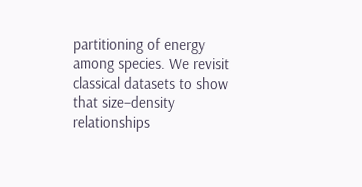partitioning of energy among species. We revisit classical datasets to show that size–density relationships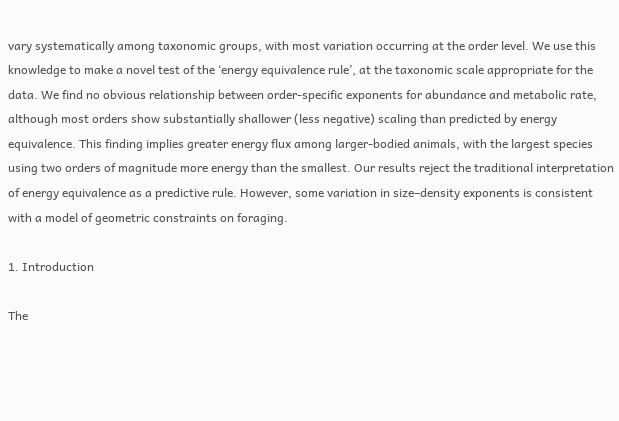vary systematically among taxonomic groups, with most variation occurring at the order level. We use this knowledge to make a novel test of the ‘energy equivalence rule’, at the taxonomic scale appropriate for the data. We find no obvious relationship between order-specific exponents for abundance and metabolic rate, although most orders show substantially shallower (less negative) scaling than predicted by energy equivalence. This finding implies greater energy flux among larger-bodied animals, with the largest species using two orders of magnitude more energy than the smallest. Our results reject the traditional interpretation of energy equivalence as a predictive rule. However, some variation in size–density exponents is consistent with a model of geometric constraints on foraging.

1. Introduction

The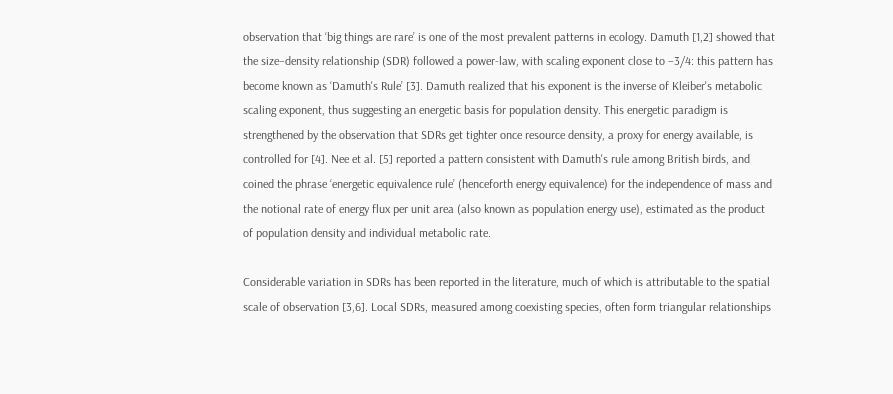observation that ‘big things are rare’ is one of the most prevalent patterns in ecology. Damuth [1,2] showed that the size–density relationship (SDR) followed a power-law, with scaling exponent close to −3/4: this pattern has become known as ‘Damuth's Rule’ [3]. Damuth realized that his exponent is the inverse of Kleiber's metabolic scaling exponent, thus suggesting an energetic basis for population density. This energetic paradigm is strengthened by the observation that SDRs get tighter once resource density, a proxy for energy available, is controlled for [4]. Nee et al. [5] reported a pattern consistent with Damuth's rule among British birds, and coined the phrase ‘energetic equivalence rule’ (henceforth energy equivalence) for the independence of mass and the notional rate of energy flux per unit area (also known as population energy use), estimated as the product of population density and individual metabolic rate.

Considerable variation in SDRs has been reported in the literature, much of which is attributable to the spatial scale of observation [3,6]. Local SDRs, measured among coexisting species, often form triangular relationships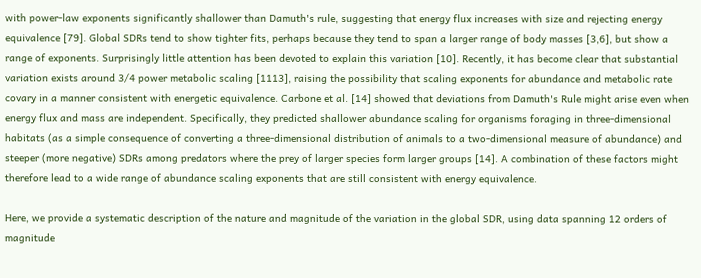with power-law exponents significantly shallower than Damuth's rule, suggesting that energy flux increases with size and rejecting energy equivalence [79]. Global SDRs tend to show tighter fits, perhaps because they tend to span a larger range of body masses [3,6], but show a range of exponents. Surprisingly little attention has been devoted to explain this variation [10]. Recently, it has become clear that substantial variation exists around 3/4 power metabolic scaling [1113], raising the possibility that scaling exponents for abundance and metabolic rate covary in a manner consistent with energetic equivalence. Carbone et al. [14] showed that deviations from Damuth's Rule might arise even when energy flux and mass are independent. Specifically, they predicted shallower abundance scaling for organisms foraging in three-dimensional habitats (as a simple consequence of converting a three-dimensional distribution of animals to a two-dimensional measure of abundance) and steeper (more negative) SDRs among predators where the prey of larger species form larger groups [14]. A combination of these factors might therefore lead to a wide range of abundance scaling exponents that are still consistent with energy equivalence.

Here, we provide a systematic description of the nature and magnitude of the variation in the global SDR, using data spanning 12 orders of magnitude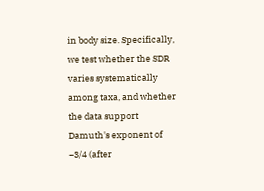in body size. Specifically, we test whether the SDR varies systematically among taxa, and whether the data support Damuth's exponent of −3/4 (after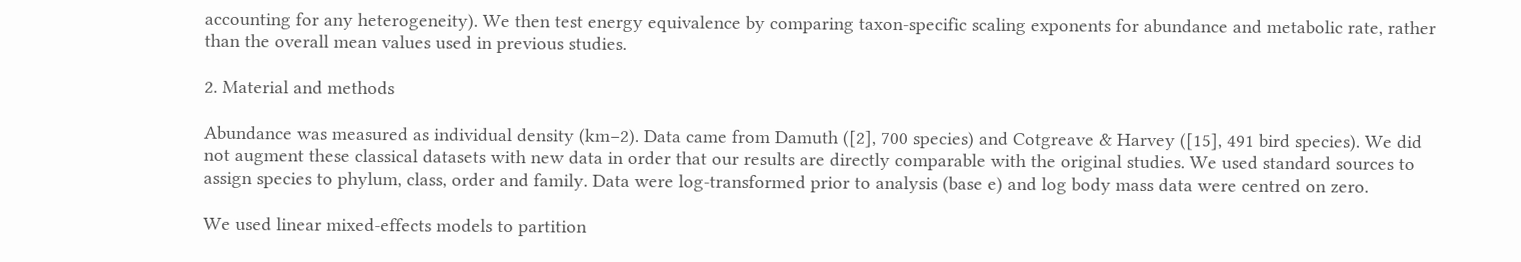accounting for any heterogeneity). We then test energy equivalence by comparing taxon-specific scaling exponents for abundance and metabolic rate, rather than the overall mean values used in previous studies.

2. Material and methods

Abundance was measured as individual density (km−2). Data came from Damuth ([2], 700 species) and Cotgreave & Harvey ([15], 491 bird species). We did not augment these classical datasets with new data in order that our results are directly comparable with the original studies. We used standard sources to assign species to phylum, class, order and family. Data were log-transformed prior to analysis (base e) and log body mass data were centred on zero.

We used linear mixed-effects models to partition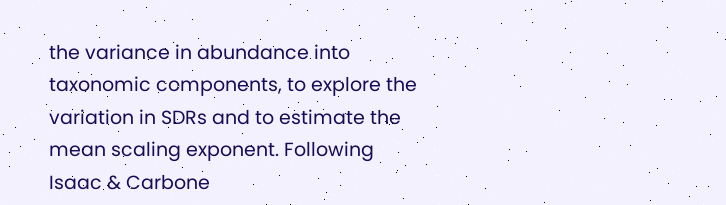the variance in abundance into taxonomic components, to explore the variation in SDRs and to estimate the mean scaling exponent. Following Isaac & Carbone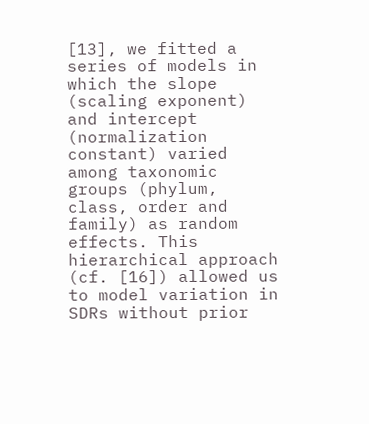[13], we fitted a series of models in which the slope (scaling exponent) and intercept (normalization constant) varied among taxonomic groups (phylum, class, order and family) as random effects. This hierarchical approach (cf. [16]) allowed us to model variation in SDRs without prior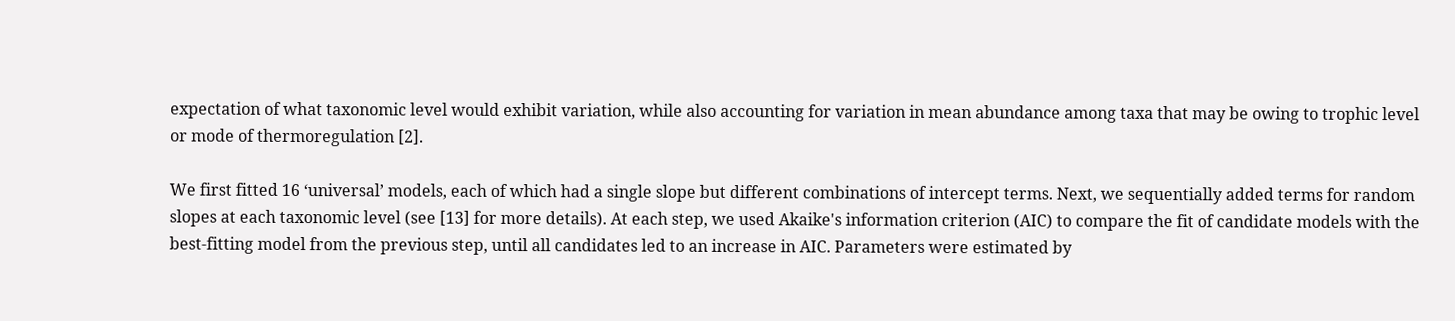expectation of what taxonomic level would exhibit variation, while also accounting for variation in mean abundance among taxa that may be owing to trophic level or mode of thermoregulation [2].

We first fitted 16 ‘universal’ models, each of which had a single slope but different combinations of intercept terms. Next, we sequentially added terms for random slopes at each taxonomic level (see [13] for more details). At each step, we used Akaike's information criterion (AIC) to compare the fit of candidate models with the best-fitting model from the previous step, until all candidates led to an increase in AIC. Parameters were estimated by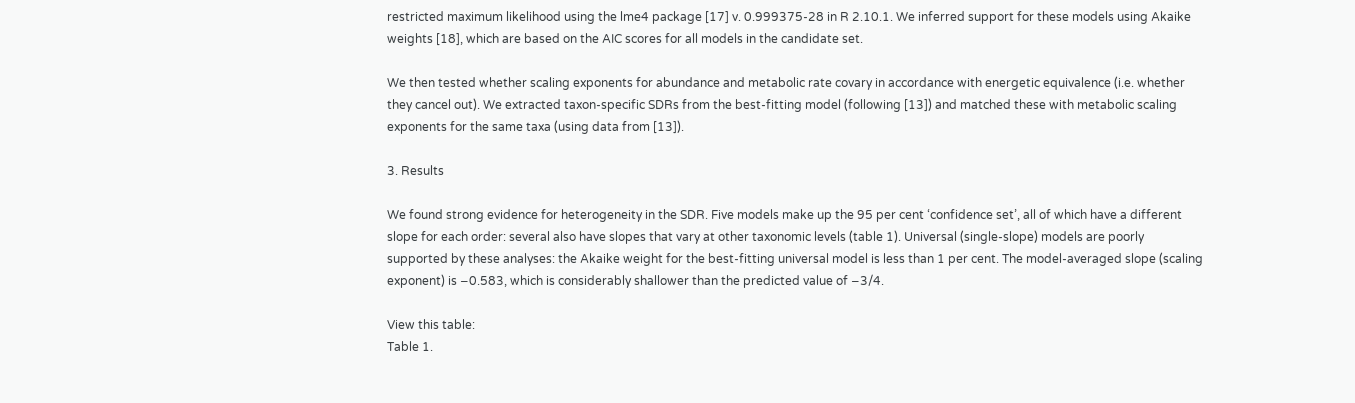restricted maximum likelihood using the lme4 package [17] v. 0.999375-28 in R 2.10.1. We inferred support for these models using Akaike weights [18], which are based on the AIC scores for all models in the candidate set.

We then tested whether scaling exponents for abundance and metabolic rate covary in accordance with energetic equivalence (i.e. whether they cancel out). We extracted taxon-specific SDRs from the best-fitting model (following [13]) and matched these with metabolic scaling exponents for the same taxa (using data from [13]).

3. Results

We found strong evidence for heterogeneity in the SDR. Five models make up the 95 per cent ‘confidence set’, all of which have a different slope for each order: several also have slopes that vary at other taxonomic levels (table 1). Universal (single-slope) models are poorly supported by these analyses: the Akaike weight for the best-fitting universal model is less than 1 per cent. The model-averaged slope (scaling exponent) is −0.583, which is considerably shallower than the predicted value of −3/4.

View this table:
Table 1.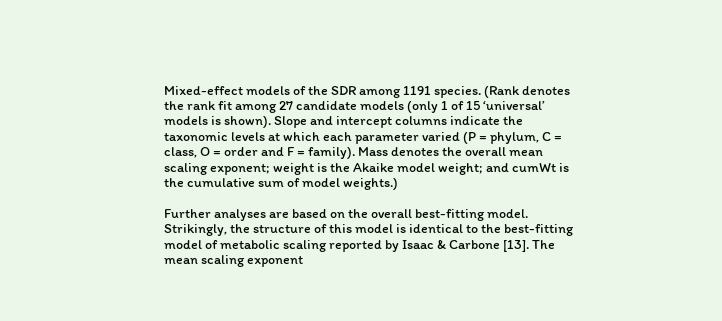Mixed-effect models of the SDR among 1191 species. (Rank denotes the rank fit among 27 candidate models (only 1 of 15 ‘universal’ models is shown). Slope and intercept columns indicate the taxonomic levels at which each parameter varied (P = phylum, C = class, O = order and F = family). Mass denotes the overall mean scaling exponent; weight is the Akaike model weight; and cumWt is the cumulative sum of model weights.)

Further analyses are based on the overall best-fitting model. Strikingly, the structure of this model is identical to the best-fitting model of metabolic scaling reported by Isaac & Carbone [13]. The mean scaling exponent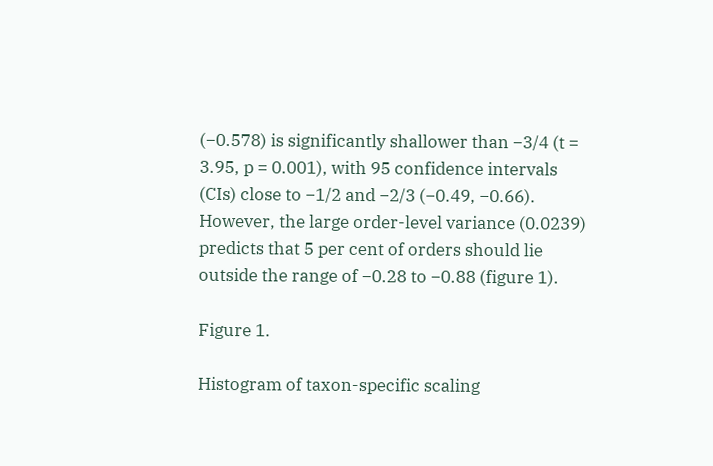(−0.578) is significantly shallower than −3/4 (t = 3.95, p = 0.001), with 95 confidence intervals (CIs) close to −1/2 and −2/3 (−0.49, −0.66). However, the large order-level variance (0.0239) predicts that 5 per cent of orders should lie outside the range of −0.28 to −0.88 (figure 1).

Figure 1.

Histogram of taxon-specific scaling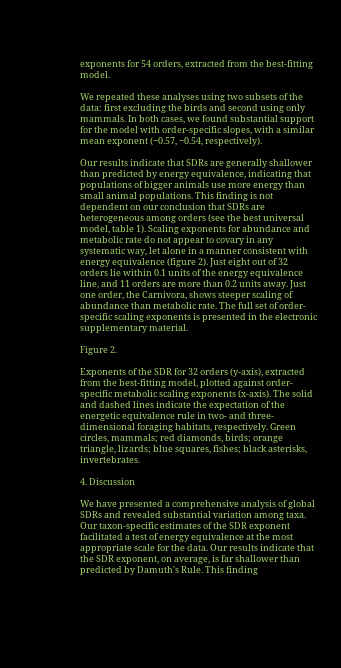exponents for 54 orders, extracted from the best-fitting model.

We repeated these analyses using two subsets of the data: first excluding the birds and second using only mammals. In both cases, we found substantial support for the model with order-specific slopes, with a similar mean exponent (−0.57, −0.54, respectively).

Our results indicate that SDRs are generally shallower than predicted by energy equivalence, indicating that populations of bigger animals use more energy than small animal populations. This finding is not dependent on our conclusion that SDRs are heterogeneous among orders (see the best universal model, table 1). Scaling exponents for abundance and metabolic rate do not appear to covary in any systematic way, let alone in a manner consistent with energy equivalence (figure 2). Just eight out of 32 orders lie within 0.1 units of the energy equivalence line, and 11 orders are more than 0.2 units away. Just one order, the Carnivora, shows steeper scaling of abundance than metabolic rate. The full set of order-specific scaling exponents is presented in the electronic supplementary material.

Figure 2.

Exponents of the SDR for 32 orders (y-axis), extracted from the best-fitting model, plotted against order-specific metabolic scaling exponents (x-axis). The solid and dashed lines indicate the expectation of the energetic equivalence rule in two- and three-dimensional foraging habitats, respectively. Green circles, mammals; red diamonds, birds; orange triangle, lizards; blue squares, fishes; black asterisks, invertebrates.

4. Discussion

We have presented a comprehensive analysis of global SDRs and revealed substantial variation among taxa. Our taxon-specific estimates of the SDR exponent facilitated a test of energy equivalence at the most appropriate scale for the data. Our results indicate that the SDR exponent, on average, is far shallower than predicted by Damuth's Rule. This finding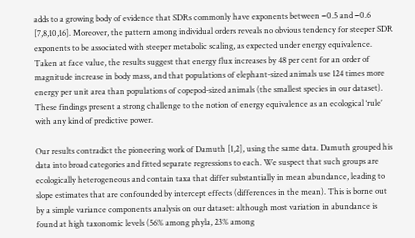adds to a growing body of evidence that SDRs commonly have exponents between −0.5 and −0.6 [7,8,10,16]. Moreover, the pattern among individual orders reveals no obvious tendency for steeper SDR exponents to be associated with steeper metabolic scaling, as expected under energy equivalence. Taken at face value, the results suggest that energy flux increases by 48 per cent for an order of magnitude increase in body mass, and that populations of elephant-sized animals use 124 times more energy per unit area than populations of copepod-sized animals (the smallest species in our dataset). These findings present a strong challenge to the notion of energy equivalence as an ecological ‘rule’ with any kind of predictive power.

Our results contradict the pioneering work of Damuth [1,2], using the same data. Damuth grouped his data into broad categories and fitted separate regressions to each. We suspect that such groups are ecologically heterogeneous and contain taxa that differ substantially in mean abundance, leading to slope estimates that are confounded by intercept effects (differences in the mean). This is borne out by a simple variance components analysis on our dataset: although most variation in abundance is found at high taxonomic levels (56% among phyla, 23% among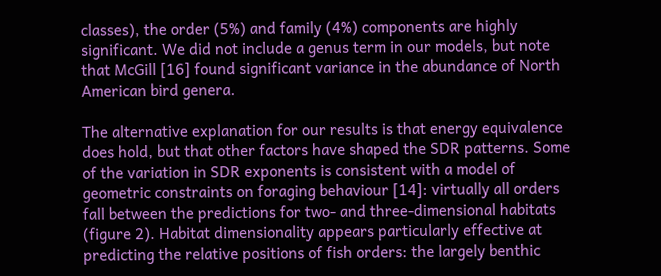classes), the order (5%) and family (4%) components are highly significant. We did not include a genus term in our models, but note that McGill [16] found significant variance in the abundance of North American bird genera.

The alternative explanation for our results is that energy equivalence does hold, but that other factors have shaped the SDR patterns. Some of the variation in SDR exponents is consistent with a model of geometric constraints on foraging behaviour [14]: virtually all orders fall between the predictions for two- and three-dimensional habitats (figure 2). Habitat dimensionality appears particularly effective at predicting the relative positions of fish orders: the largely benthic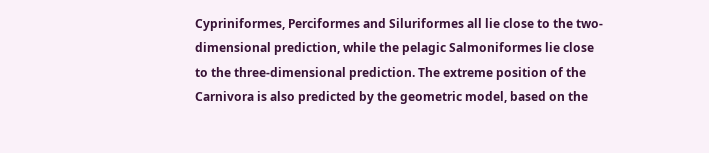Cypriniformes, Perciformes and Siluriformes all lie close to the two-dimensional prediction, while the pelagic Salmoniformes lie close to the three-dimensional prediction. The extreme position of the Carnivora is also predicted by the geometric model, based on the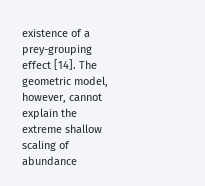existence of a prey-grouping effect [14]. The geometric model, however, cannot explain the extreme shallow scaling of abundance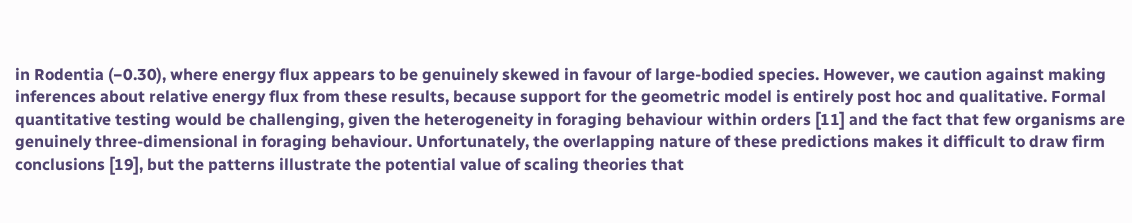in Rodentia (−0.30), where energy flux appears to be genuinely skewed in favour of large-bodied species. However, we caution against making inferences about relative energy flux from these results, because support for the geometric model is entirely post hoc and qualitative. Formal quantitative testing would be challenging, given the heterogeneity in foraging behaviour within orders [11] and the fact that few organisms are genuinely three-dimensional in foraging behaviour. Unfortunately, the overlapping nature of these predictions makes it difficult to draw firm conclusions [19], but the patterns illustrate the potential value of scaling theories that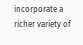incorporate a richer variety of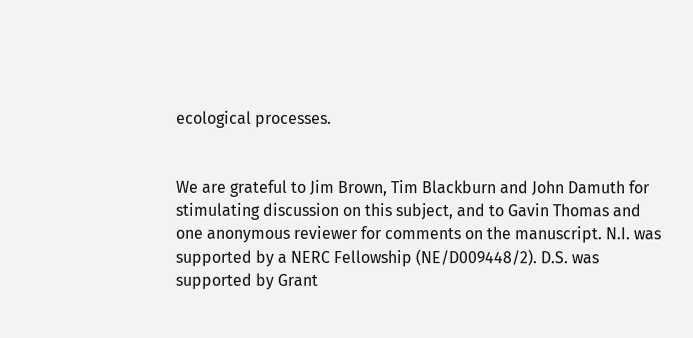ecological processes.


We are grateful to Jim Brown, Tim Blackburn and John Damuth for stimulating discussion on this subject, and to Gavin Thomas and one anonymous reviewer for comments on the manuscript. N.I. was supported by a NERC Fellowship (NE/D009448/2). D.S. was supported by Grant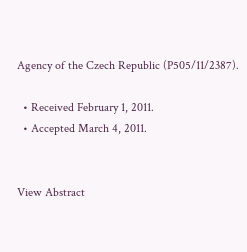Agency of the Czech Republic (P505/11/2387).

  • Received February 1, 2011.
  • Accepted March 4, 2011.


View Abstract